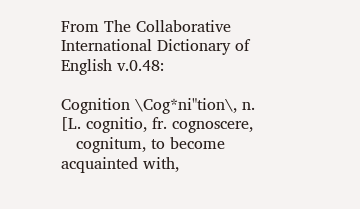From The Collaborative International Dictionary of English v.0.48:

Cognition \Cog*ni"tion\, n. [L. cognitio, fr. cognoscere,
   cognitum, to become acquainted with,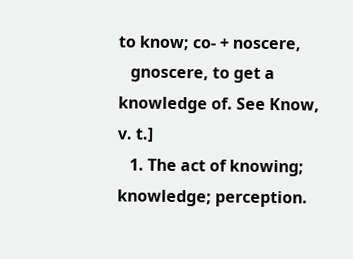to know; co- + noscere,
   gnoscere, to get a knowledge of. See Know, v. t.]
   1. The act of knowing; knowledge; perception.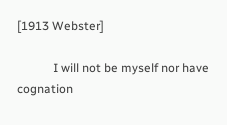[1913 Webster]

            I will not be myself nor have cognation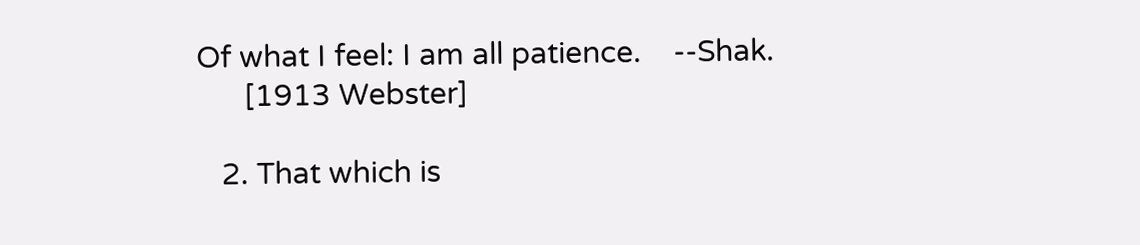Of what I feel: I am all patience.    --Shak.
      [1913 Webster]

   2. That which is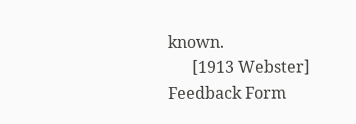known.
      [1913 Webster]
Feedback Form